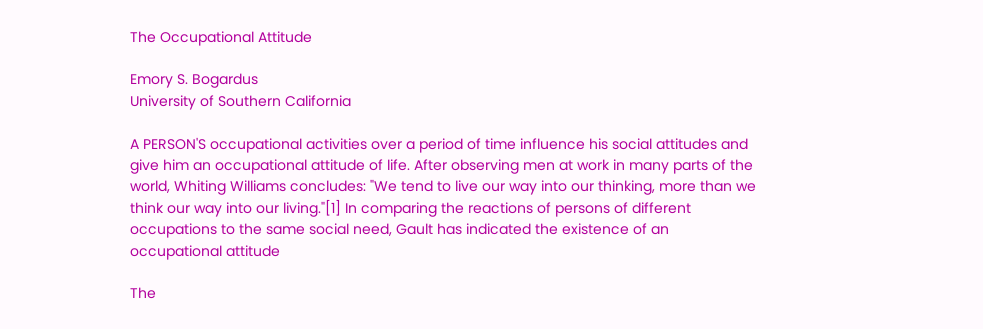The Occupational Attitude

Emory S. Bogardus
University of Southern California

A PERSON'S occupational activities over a period of time influence his social attitudes and give him an occupational attitude of life. After observing men at work in many parts of the world, Whiting Williams concludes: "We tend to live our way into our thinking, more than we think our way into our living."[1] In comparing the reactions of persons of different occupations to the same social need, Gault has indicated the existence of an occupational attitude

The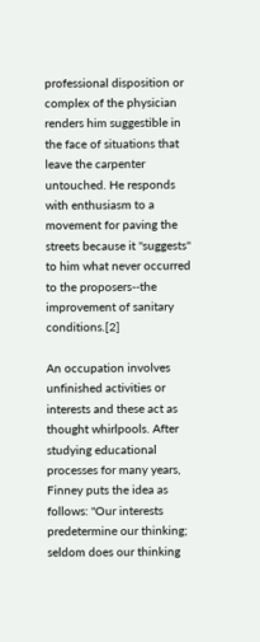professional disposition or complex of the physician renders him suggestible in the face of situations that leave the carpenter untouched. He responds with enthusiasm to a movement for paving the streets because it "suggests" to him what never occurred to the proposers--the improvement of sanitary conditions.[2]

An occupation involves unfinished activities or interests and these act as thought whirlpools. After studying educational processes for many years, Finney puts the idea as follows: "Our interests predetermine our thinking; seldom does our thinking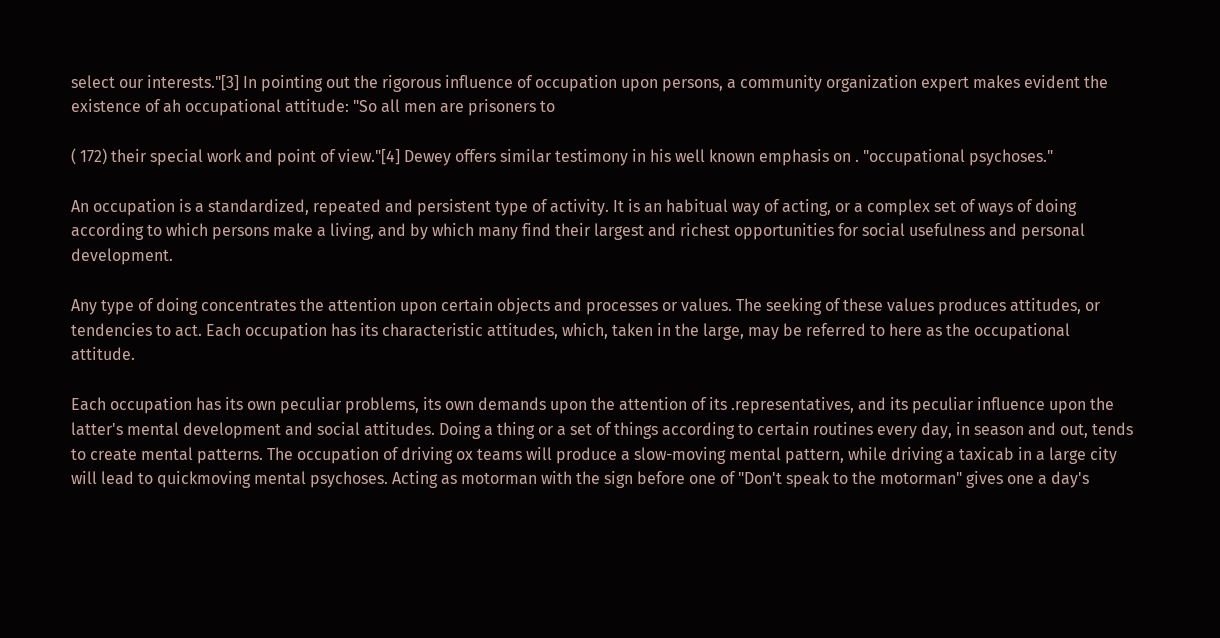select our interests."[3] In pointing out the rigorous influence of occupation upon persons, a community organization expert makes evident the existence of ah occupational attitude: "So all men are prisoners to

( 172) their special work and point of view."[4] Dewey offers similar testimony in his well known emphasis on . "occupational psychoses."

An occupation is a standardized, repeated and persistent type of activity. It is an habitual way of acting, or a complex set of ways of doing according to which persons make a living, and by which many find their largest and richest opportunities for social usefulness and personal development.

Any type of doing concentrates the attention upon certain objects and processes or values. The seeking of these values produces attitudes, or tendencies to act. Each occupation has its characteristic attitudes, which, taken in the large, may be referred to here as the occupational attitude.

Each occupation has its own peculiar problems, its own demands upon the attention of its .representatives, and its peculiar influence upon the latter's mental development and social attitudes. Doing a thing or a set of things according to certain routines every day, in season and out, tends to create mental patterns. The occupation of driving ox teams will produce a slow-moving mental pattern, while driving a taxicab in a large city will lead to quickmoving mental psychoses. Acting as motorman with the sign before one of "Don't speak to the motorman" gives one a day's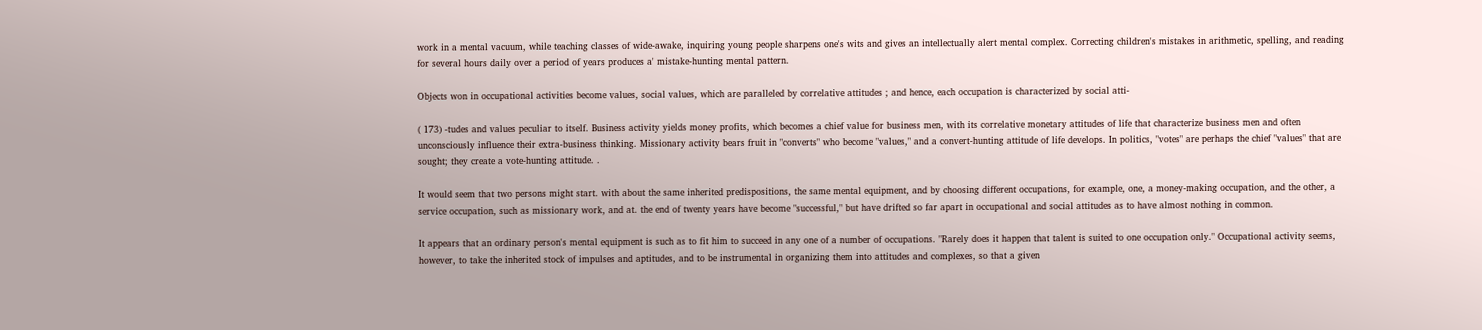work in a mental vacuum, while teaching classes of wide-awake, inquiring young people sharpens one's wits and gives an intellectually alert mental complex. Correcting children's mistakes in arithmetic, spelling, and reading for several hours daily over a period of years produces a' mistake-hunting mental pattern.

Objects won in occupational activities become values, social values, which are paralleled by correlative attitudes ; and hence, each occupation is characterized by social atti-

( 173) -tudes and values peculiar to itself. Business activity yields money profits, which becomes a chief value for business men, with its correlative monetary attitudes of life that characterize business men and often unconsciously influence their extra-business thinking. Missionary activity bears fruit in "converts" who become "values," and a convert-hunting attitude of life develops. In politics, "votes" are perhaps the chief "values" that are sought; they create a vote-hunting attitude. .

It would seem that two persons might start. with about the same inherited predispositions, the same mental equipment, and by choosing different occupations, for example, one, a money-making occupation, and the other, a service occupation, such as missionary work, and at. the end of twenty years have become "successful," but have drifted so far apart in occupational and social attitudes as to have almost nothing in common.

It appears that an ordinary person's mental equipment is such as to fit him to succeed in any one of a number of occupations. "Rarely does it happen that talent is suited to one occupation only." Occupational activity seems, however, to take the inherited stock of impulses and aptitudes, and to be instrumental in organizing them into attitudes and complexes, so that a given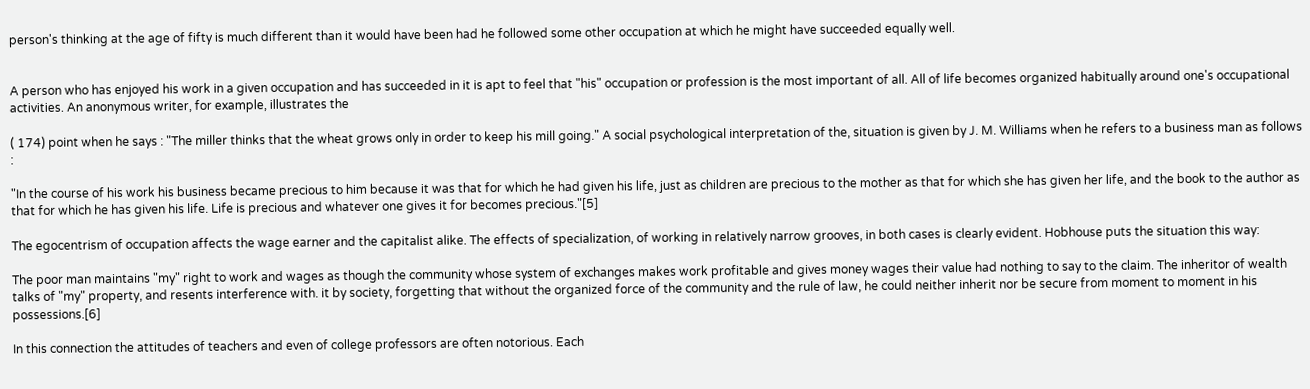person's thinking at the age of fifty is much different than it would have been had he followed some other occupation at which he might have succeeded equally well.


A person who has enjoyed his work in a given occupation and has succeeded in it is apt to feel that "his" occupation or profession is the most important of all. All of life becomes organized habitually around one's occupational activities. An anonymous writer, for example, illustrates the

( 174) point when he says : "The miller thinks that the wheat grows only in order to keep his mill going." A social psychological interpretation of the, situation is given by J. M. Williams when he refers to a business man as follows :

"In the course of his work his business became precious to him because it was that for which he had given his life, just as children are precious to the mother as that for which she has given her life, and the book to the author as that for which he has given his life. Life is precious and whatever one gives it for becomes precious."[5]

The egocentrism of occupation affects the wage earner and the capitalist alike. The effects of specialization, of working in relatively narrow grooves, in both cases is clearly evident. Hobhouse puts the situation this way:

The poor man maintains "my" right to work and wages as though the community whose system of exchanges makes work profitable and gives money wages their value had nothing to say to the claim. The inheritor of wealth talks of "my" property, and resents interference with. it by society, forgetting that without the organized force of the community and the rule of law, he could neither inherit nor be secure from moment to moment in his possessions.[6]

In this connection the attitudes of teachers and even of college professors are often notorious. Each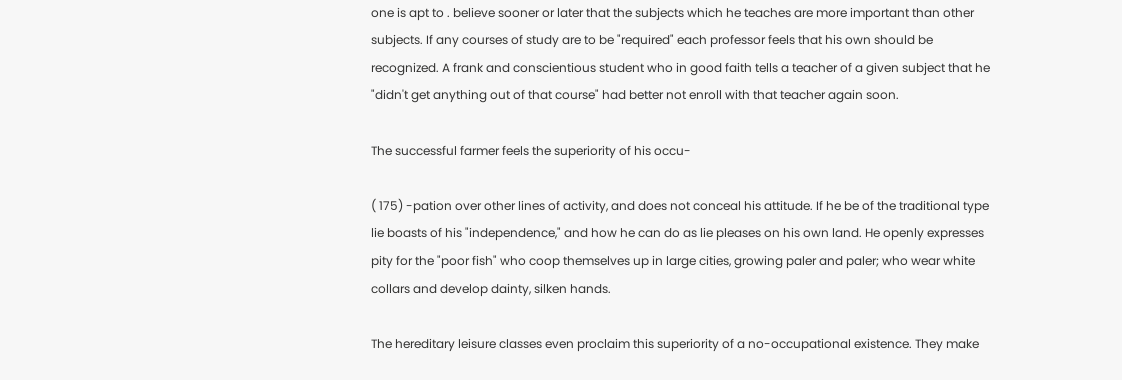one is apt to . believe sooner or later that the subjects which he teaches are more important than other subjects. If any courses of study are to be "required" each professor feels that his own should be recognized. A frank and conscientious student who in good faith tells a teacher of a given subject that he "didn't get anything out of that course" had better not enroll with that teacher again soon.

The successful farmer feels the superiority of his occu-

( 175) -pation over other lines of activity, and does not conceal his attitude. If he be of the traditional type lie boasts of his "independence," and how he can do as lie pleases on his own land. He openly expresses pity for the "poor fish" who coop themselves up in large cities, growing paler and paler; who wear white collars and develop dainty, silken hands.

The hereditary leisure classes even proclaim this superiority of a no-occupational existence. They make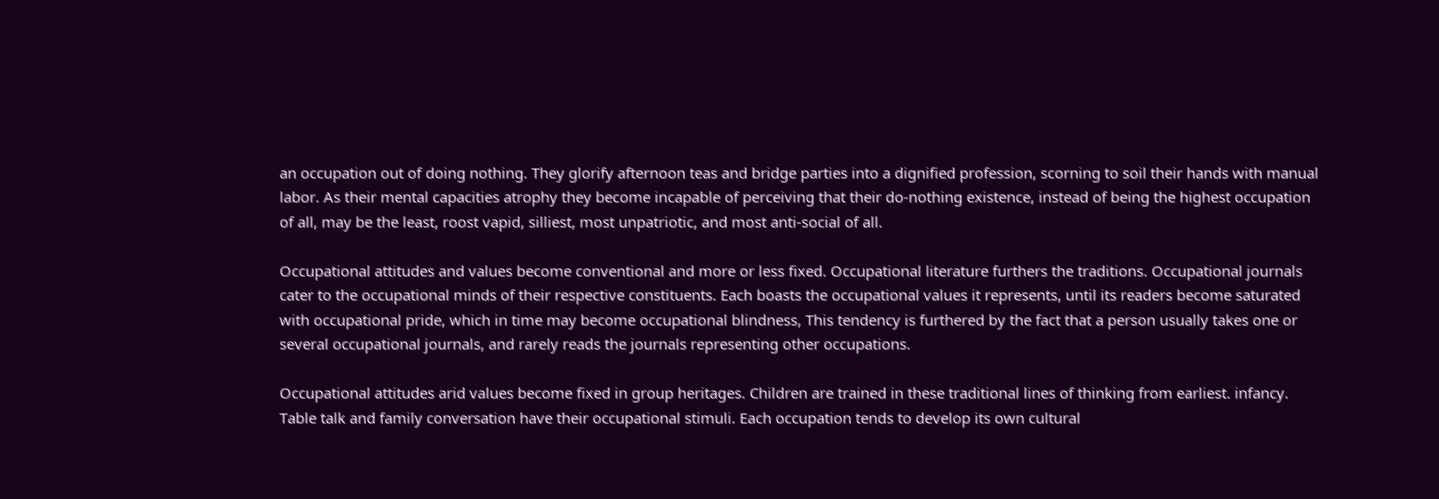an occupation out of doing nothing. They glorify afternoon teas and bridge parties into a dignified profession, scorning to soil their hands with manual labor. As their mental capacities atrophy they become incapable of perceiving that their do-nothing existence, instead of being the highest occupation of all, may be the least, roost vapid, silliest, most unpatriotic, and most anti-social of all.

Occupational attitudes and values become conventional and more or less fixed. Occupational literature furthers the traditions. Occupational journals cater to the occupational minds of their respective constituents. Each boasts the occupational values it represents, until its readers become saturated with occupational pride, which in time may become occupational blindness, This tendency is furthered by the fact that a person usually takes one or several occupational journals, and rarely reads the journals representing other occupations.

Occupational attitudes arid values become fixed in group heritages. Children are trained in these traditional lines of thinking from earliest. infancy. Table talk and family conversation have their occupational stimuli. Each occupation tends to develop its own cultural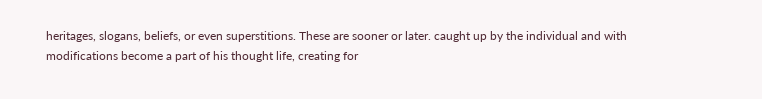heritages, slogans, beliefs, or even superstitions. These are sooner or later. caught up by the individual and with modifications become a part of his thought life, creating for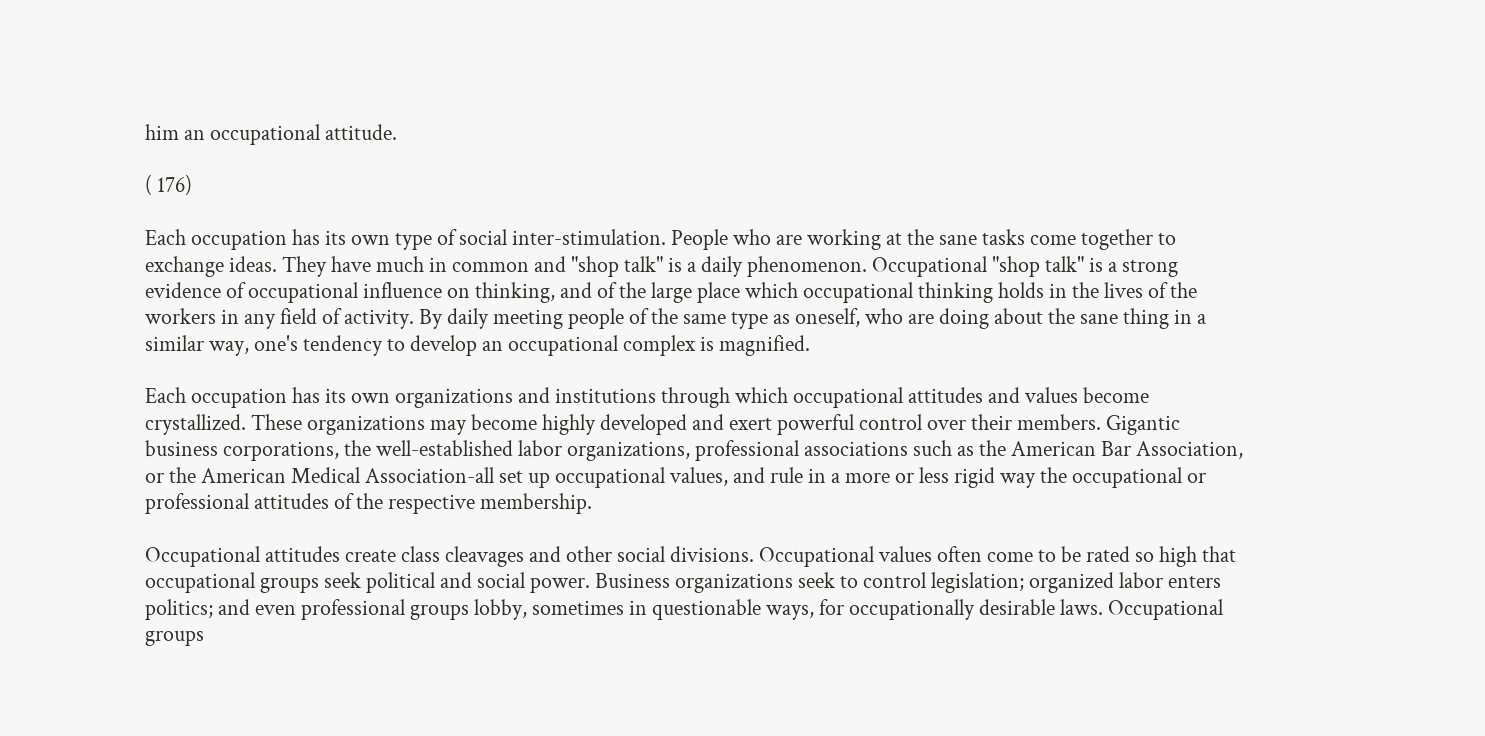him an occupational attitude.

( 176)

Each occupation has its own type of social inter-stimulation. People who are working at the sane tasks come together to exchange ideas. They have much in common and "shop talk" is a daily phenomenon. Occupational "shop talk" is a strong evidence of occupational influence on thinking, and of the large place which occupational thinking holds in the lives of the workers in any field of activity. By daily meeting people of the same type as oneself, who are doing about the sane thing in a similar way, one's tendency to develop an occupational complex is magnified.

Each occupation has its own organizations and institutions through which occupational attitudes and values become crystallized. These organizations may become highly developed and exert powerful control over their members. Gigantic business corporations, the well-established labor organizations, professional associations such as the American Bar Association, or the American Medical Association-all set up occupational values, and rule in a more or less rigid way the occupational or professional attitudes of the respective membership.

Occupational attitudes create class cleavages and other social divisions. Occupational values often come to be rated so high that occupational groups seek political and social power. Business organizations seek to control legislation; organized labor enters politics; and even professional groups lobby, sometimes in questionable ways, for occupationally desirable laws. Occupational groups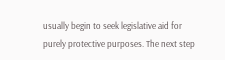usually begin to seek legislative aid for purely protective purposes. The next step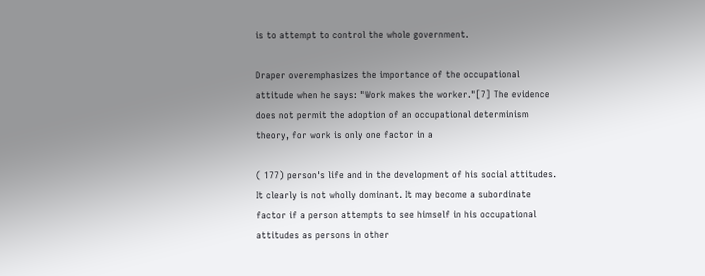is to attempt to control the whole government.

Draper overemphasizes the importance of the occupational attitude when he says: "Work makes the worker."[7] The evidence does not permit the adoption of an occupational determinism theory, for work is only one factor in a

( 177) person's life and in the development of his social attitudes. It clearly is not wholly dominant. It may become a subordinate factor if a person attempts to see himself in his occupational attitudes as persons in other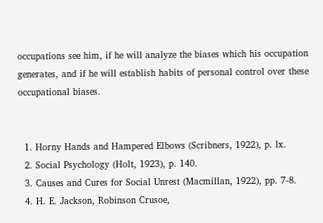occupations see him, if he will analyze the biases which his occupation generates, and if he will establish habits of personal control over these occupational biases.


  1. Horny Hands and Hampered Elbows (Scribners, 1922), p. lx.
  2. Social Psychology (Holt, 1923), p. 140.
  3. Causes and Cures for Social Unrest (Macmillan, 1922), pp. 7-8.
  4. H. E. Jackson, Robinson Crusoe,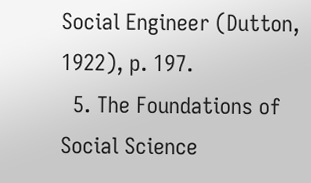Social Engineer (Dutton, 1922), p. 197.
  5. The Foundations of Social Science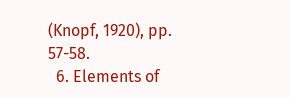(Knopf, 1920), pp. 57-58.
  6. Elements of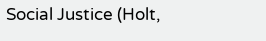Social Justice (Holt,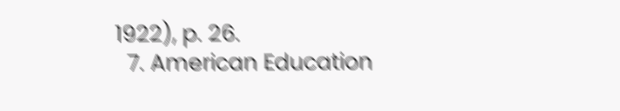1922), p. 26.
  7. American Education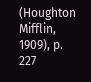(Houghton Mifflin, 1909), p. 227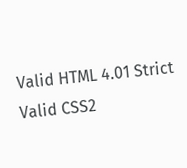Valid HTML 4.01 Strict Valid CSS2